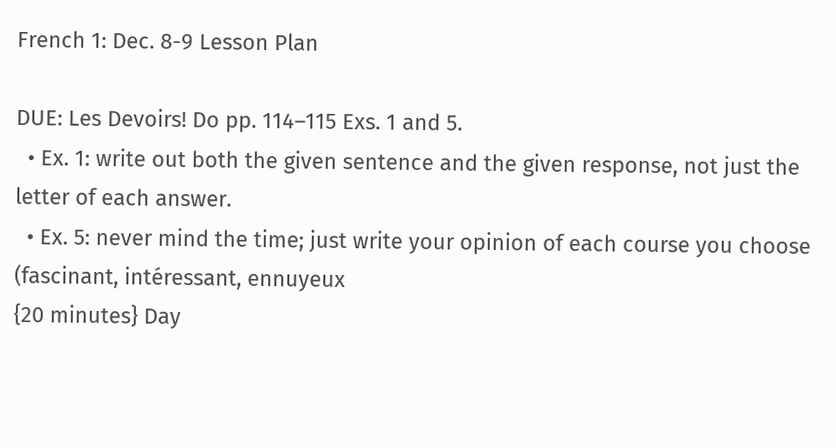French 1: Dec. 8-9 Lesson Plan

DUE: Les Devoirs! Do pp. 114–115 Exs. 1 and 5.
  • Ex. 1: write out both the given sentence and the given response, not just the letter of each answer.
  • Ex. 5: never mind the time; just write your opinion of each course you choose (fascinant, intéressant, ennuyeux
{20 minutes} Day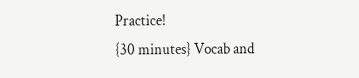Practice!
{30 minutes} Vocab and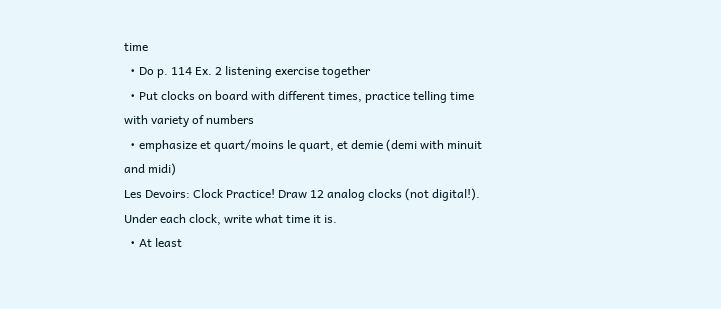time
  • Do p. 114 Ex. 2 listening exercise together
  • Put clocks on board with different times, practice telling time with variety of numbers
  • emphasize et quart/moins le quart, et demie (demi with minuit and midi)
Les Devoirs: Clock Practice! Draw 12 analog clocks (not digital!). Under each clock, write what time it is.
  • At least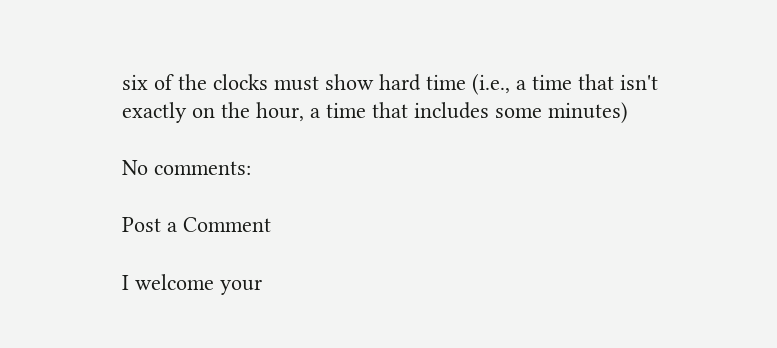six of the clocks must show hard time (i.e., a time that isn't exactly on the hour, a time that includes some minutes)

No comments:

Post a Comment

I welcome your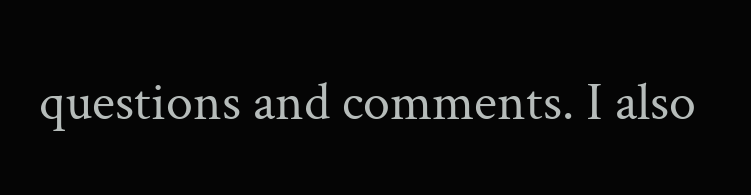questions and comments. I also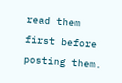read them first before posting them.